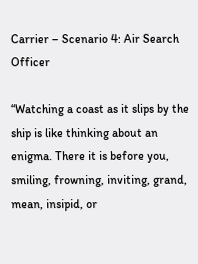Carrier – Scenario 4: Air Search Officer

“Watching a coast as it slips by the ship is like thinking about an enigma. There it is before you, smiling, frowning, inviting, grand, mean, insipid, or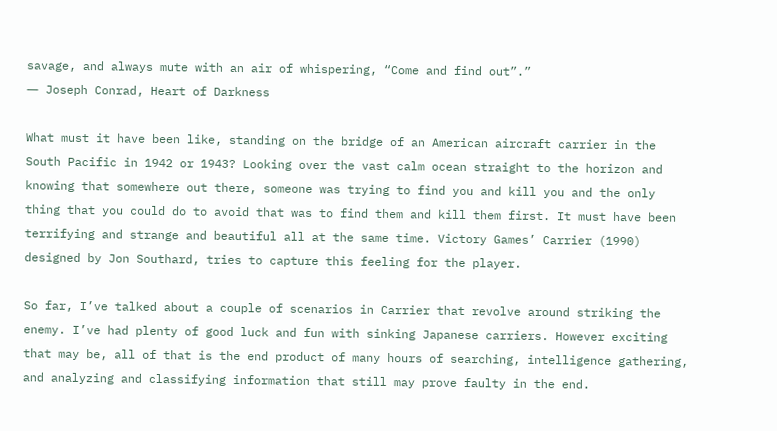savage, and always mute with an air of whispering, “Come and find out”.”
― Joseph Conrad, Heart of Darkness

What must it have been like, standing on the bridge of an American aircraft carrier in the South Pacific in 1942 or 1943? Looking over the vast calm ocean straight to the horizon and knowing that somewhere out there, someone was trying to find you and kill you and the only thing that you could do to avoid that was to find them and kill them first. It must have been terrifying and strange and beautiful all at the same time. Victory Games’ Carrier (1990) designed by Jon Southard, tries to capture this feeling for the player.

So far, I’ve talked about a couple of scenarios in Carrier that revolve around striking the enemy. I’ve had plenty of good luck and fun with sinking Japanese carriers. However exciting that may be, all of that is the end product of many hours of searching, intelligence gathering, and analyzing and classifying information that still may prove faulty in the end.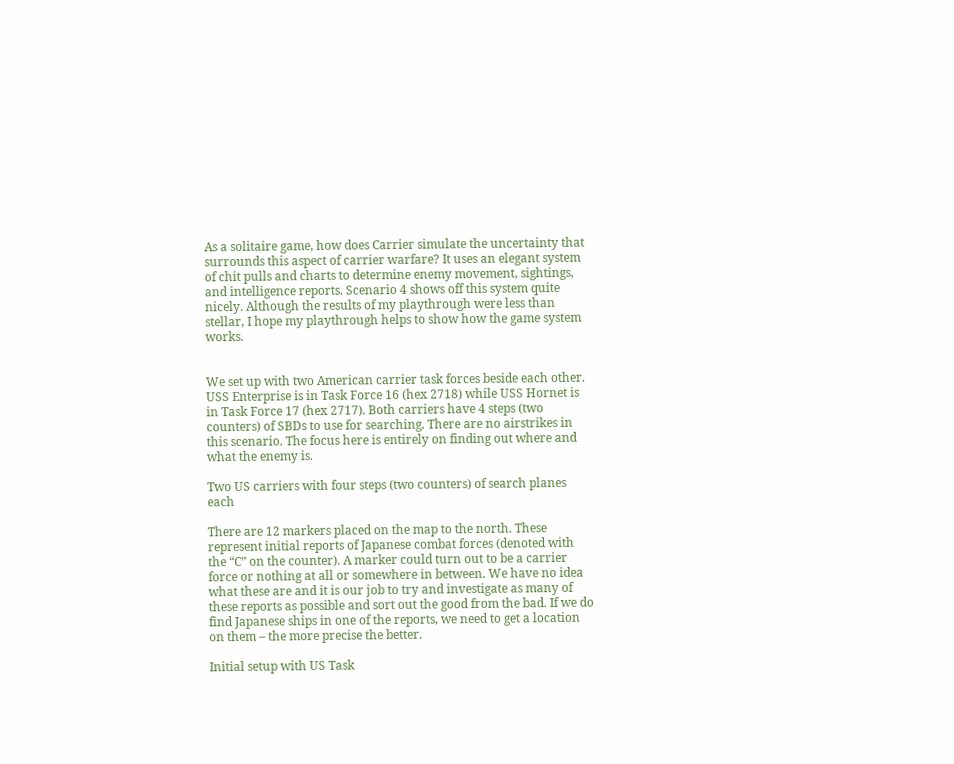As a solitaire game, how does Carrier simulate the uncertainty that surrounds this aspect of carrier warfare? It uses an elegant system of chit pulls and charts to determine enemy movement, sightings, and intelligence reports. Scenario 4 shows off this system quite nicely. Although the results of my playthrough were less than stellar, I hope my playthrough helps to show how the game system works.


We set up with two American carrier task forces beside each other. USS Enterprise is in Task Force 16 (hex 2718) while USS Hornet is in Task Force 17 (hex 2717). Both carriers have 4 steps (two counters) of SBDs to use for searching. There are no airstrikes in this scenario. The focus here is entirely on finding out where and what the enemy is.

Two US carriers with four steps (two counters) of search planes each

There are 12 markers placed on the map to the north. These represent initial reports of Japanese combat forces (denoted with the “C” on the counter). A marker could turn out to be a carrier force or nothing at all or somewhere in between. We have no idea what these are and it is our job to try and investigate as many of these reports as possible and sort out the good from the bad. If we do find Japanese ships in one of the reports, we need to get a location on them – the more precise the better.

Initial setup with US Task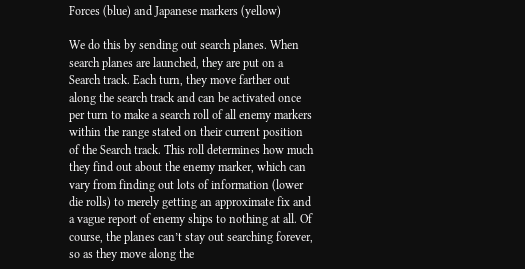Forces (blue) and Japanese markers (yellow)

We do this by sending out search planes. When search planes are launched, they are put on a Search track. Each turn, they move farther out along the search track and can be activated once per turn to make a search roll of all enemy markers within the range stated on their current position of the Search track. This roll determines how much they find out about the enemy marker, which can vary from finding out lots of information (lower die rolls) to merely getting an approximate fix and a vague report of enemy ships to nothing at all. Of course, the planes can’t stay out searching forever, so as they move along the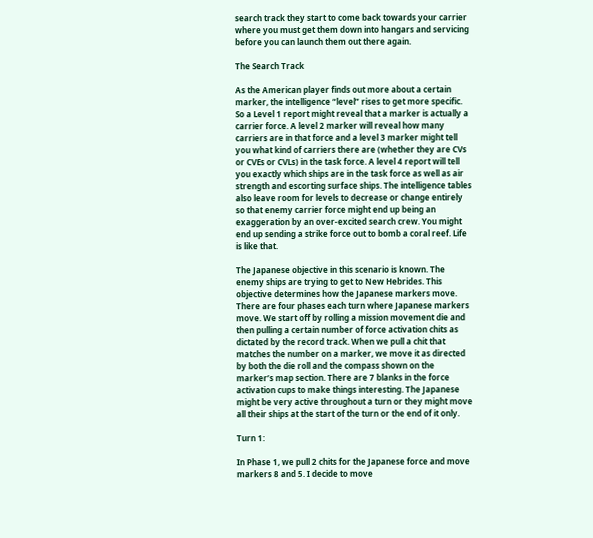search track they start to come back towards your carrier where you must get them down into hangars and servicing before you can launch them out there again.

The Search Track

As the American player finds out more about a certain marker, the intelligence “level” rises to get more specific. So a Level 1 report might reveal that a marker is actually a carrier force. A level 2 marker will reveal how many carriers are in that force and a level 3 marker might tell you what kind of carriers there are (whether they are CVs or CVEs or CVLs) in the task force. A level 4 report will tell you exactly which ships are in the task force as well as air strength and escorting surface ships. The intelligence tables also leave room for levels to decrease or change entirely so that enemy carrier force might end up being an exaggeration by an over-excited search crew. You might end up sending a strike force out to bomb a coral reef. Life is like that.

The Japanese objective in this scenario is known. The enemy ships are trying to get to New Hebrides. This objective determines how the Japanese markers move. There are four phases each turn where Japanese markers move. We start off by rolling a mission movement die and then pulling a certain number of force activation chits as dictated by the record track. When we pull a chit that matches the number on a marker, we move it as directed by both the die roll and the compass shown on the marker’s map section. There are 7 blanks in the force activation cups to make things interesting. The Japanese might be very active throughout a turn or they might move all their ships at the start of the turn or the end of it only.

Turn 1:

In Phase 1, we pull 2 chits for the Japanese force and move markers 8 and 5. I decide to move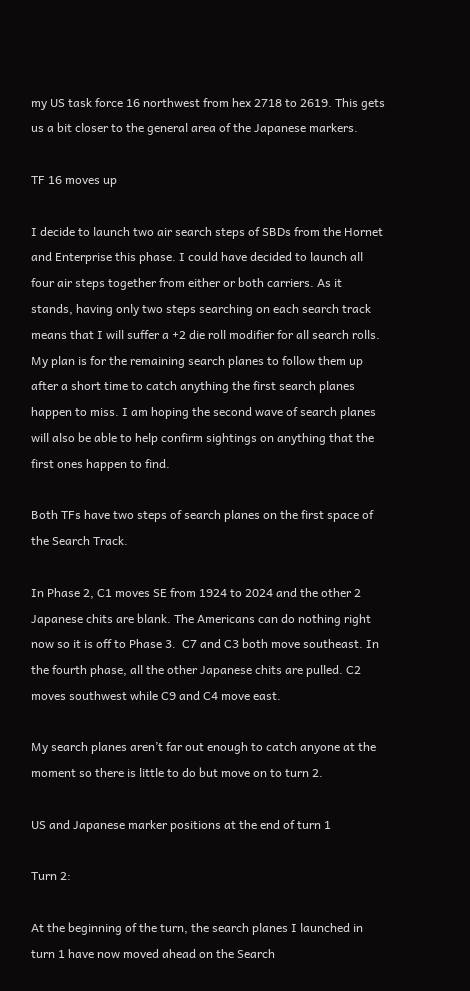my US task force 16 northwest from hex 2718 to 2619. This gets us a bit closer to the general area of the Japanese markers.

TF 16 moves up

I decide to launch two air search steps of SBDs from the Hornet and Enterprise this phase. I could have decided to launch all four air steps together from either or both carriers. As it stands, having only two steps searching on each search track means that I will suffer a +2 die roll modifier for all search rolls. My plan is for the remaining search planes to follow them up after a short time to catch anything the first search planes happen to miss. I am hoping the second wave of search planes will also be able to help confirm sightings on anything that the first ones happen to find.

Both TFs have two steps of search planes on the first space of the Search Track.

In Phase 2, C1 moves SE from 1924 to 2024 and the other 2 Japanese chits are blank. The Americans can do nothing right now so it is off to Phase 3.  C7 and C3 both move southeast. In the fourth phase, all the other Japanese chits are pulled. C2 moves southwest while C9 and C4 move east.

My search planes aren’t far out enough to catch anyone at the moment so there is little to do but move on to turn 2.

US and Japanese marker positions at the end of turn 1

Turn 2:

At the beginning of the turn, the search planes I launched in turn 1 have now moved ahead on the Search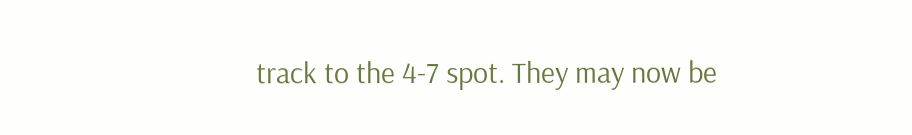track to the 4-7 spot. They may now be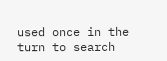used once in the turn to search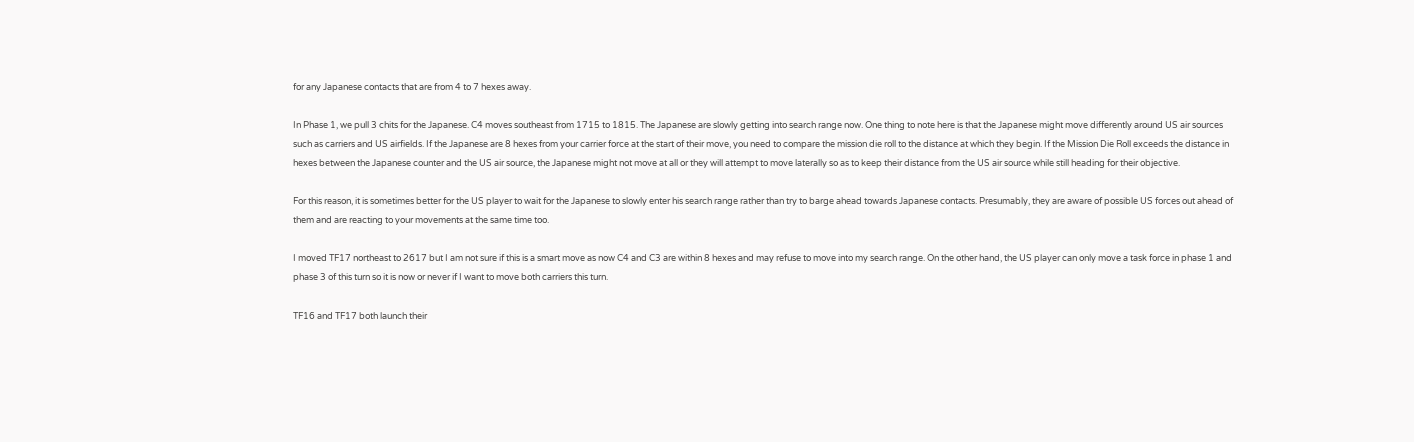for any Japanese contacts that are from 4 to 7 hexes away.

In Phase 1, we pull 3 chits for the Japanese. C4 moves southeast from 1715 to 1815. The Japanese are slowly getting into search range now. One thing to note here is that the Japanese might move differently around US air sources such as carriers and US airfields. If the Japanese are 8 hexes from your carrier force at the start of their move, you need to compare the mission die roll to the distance at which they begin. If the Mission Die Roll exceeds the distance in hexes between the Japanese counter and the US air source, the Japanese might not move at all or they will attempt to move laterally so as to keep their distance from the US air source while still heading for their objective.

For this reason, it is sometimes better for the US player to wait for the Japanese to slowly enter his search range rather than try to barge ahead towards Japanese contacts. Presumably, they are aware of possible US forces out ahead of them and are reacting to your movements at the same time too.

I moved TF17 northeast to 2617 but I am not sure if this is a smart move as now C4 and C3 are within 8 hexes and may refuse to move into my search range. On the other hand, the US player can only move a task force in phase 1 and phase 3 of this turn so it is now or never if I want to move both carriers this turn.

TF16 and TF17 both launch their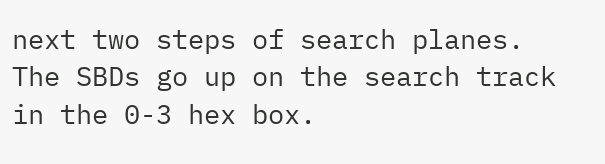next two steps of search planes. The SBDs go up on the search track in the 0-3 hex box.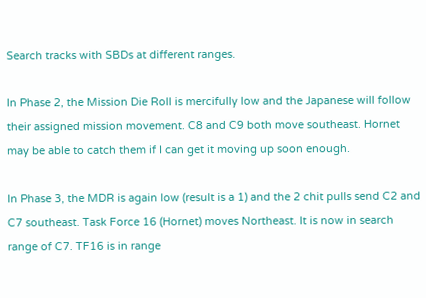Search tracks with SBDs at different ranges.

In Phase 2, the Mission Die Roll is mercifully low and the Japanese will follow their assigned mission movement. C8 and C9 both move southeast. Hornet may be able to catch them if I can get it moving up soon enough.

In Phase 3, the MDR is again low (result is a 1) and the 2 chit pulls send C2 and C7 southeast. Task Force 16 (Hornet) moves Northeast. It is now in search range of C7. TF16 is in range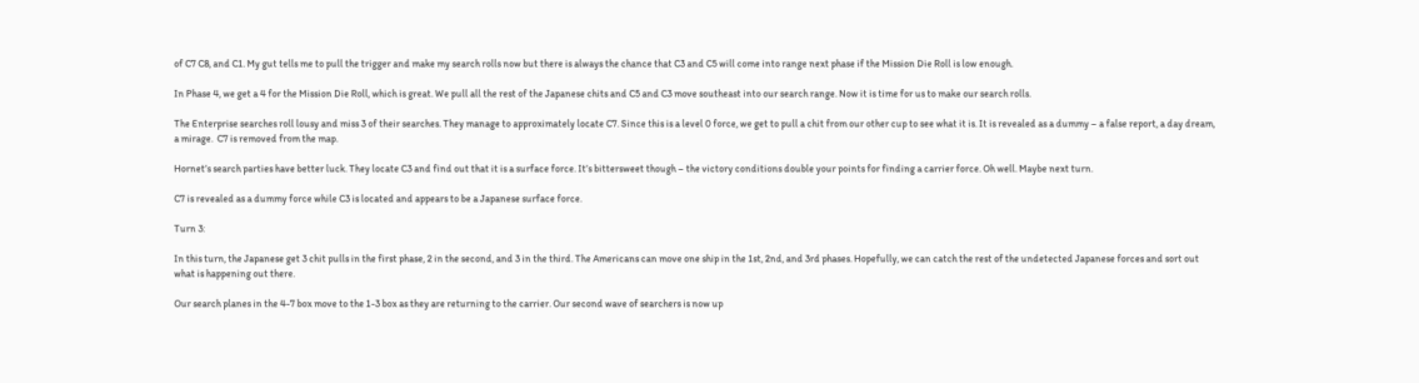of C7 C8, and C1. My gut tells me to pull the trigger and make my search rolls now but there is always the chance that C3 and C5 will come into range next phase if the Mission Die Roll is low enough.

In Phase 4, we get a 4 for the Mission Die Roll, which is great. We pull all the rest of the Japanese chits and C5 and C3 move southeast into our search range. Now it is time for us to make our search rolls.

The Enterprise searches roll lousy and miss 3 of their searches. They manage to approximately locate C7. Since this is a level 0 force, we get to pull a chit from our other cup to see what it is. It is revealed as a dummy – a false report, a day dream, a mirage.  C7 is removed from the map.

Hornet’s search parties have better luck. They locate C3 and find out that it is a surface force. It’s bittersweet though – the victory conditions double your points for finding a carrier force. Oh well. Maybe next turn.

C7 is revealed as a dummy force while C3 is located and appears to be a Japanese surface force.

Turn 3:

In this turn, the Japanese get 3 chit pulls in the first phase, 2 in the second, and 3 in the third. The Americans can move one ship in the 1st, 2nd, and 3rd phases. Hopefully, we can catch the rest of the undetected Japanese forces and sort out what is happening out there.

Our search planes in the 4-7 box move to the 1-3 box as they are returning to the carrier. Our second wave of searchers is now up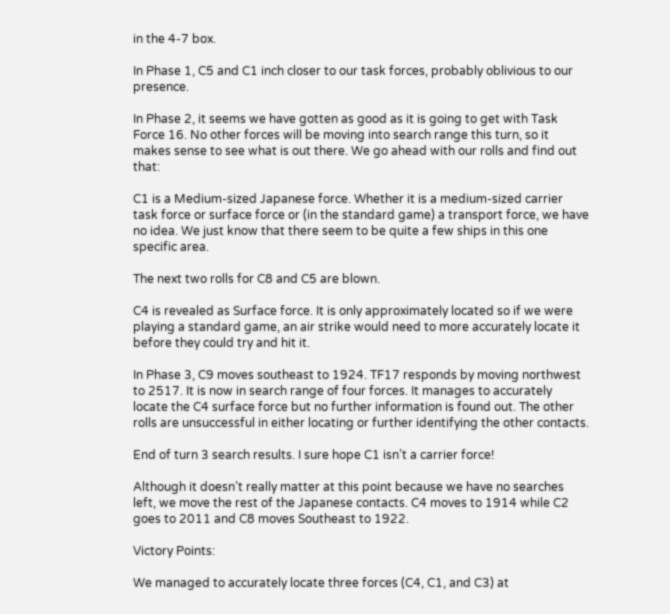in the 4-7 box.

In Phase 1, C5 and C1 inch closer to our task forces, probably oblivious to our presence.

In Phase 2, it seems we have gotten as good as it is going to get with Task Force 16. No other forces will be moving into search range this turn, so it makes sense to see what is out there. We go ahead with our rolls and find out that:

C1 is a Medium-sized Japanese force. Whether it is a medium-sized carrier task force or surface force or (in the standard game) a transport force, we have no idea. We just know that there seem to be quite a few ships in this one specific area.

The next two rolls for C8 and C5 are blown.

C4 is revealed as Surface force. It is only approximately located so if we were playing a standard game, an air strike would need to more accurately locate it before they could try and hit it.

In Phase 3, C9 moves southeast to 1924. TF17 responds by moving northwest to 2517. It is now in search range of four forces. It manages to accurately locate the C4 surface force but no further information is found out. The other rolls are unsuccessful in either locating or further identifying the other contacts.

End of turn 3 search results. I sure hope C1 isn’t a carrier force!

Although it doesn’t really matter at this point because we have no searches left, we move the rest of the Japanese contacts. C4 moves to 1914 while C2 goes to 2011 and C8 moves Southeast to 1922.

Victory Points:

We managed to accurately locate three forces (C4, C1, and C3) at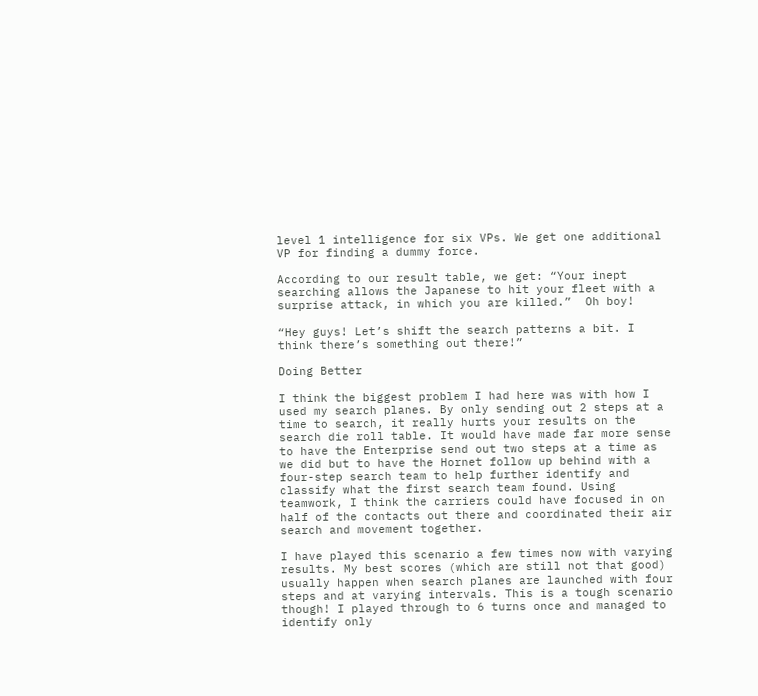level 1 intelligence for six VPs. We get one additional VP for finding a dummy force.

According to our result table, we get: “Your inept searching allows the Japanese to hit your fleet with a surprise attack, in which you are killed.”  Oh boy!

“Hey guys! Let’s shift the search patterns a bit. I think there’s something out there!”

Doing Better

I think the biggest problem I had here was with how I used my search planes. By only sending out 2 steps at a time to search, it really hurts your results on the search die roll table. It would have made far more sense to have the Enterprise send out two steps at a time as we did but to have the Hornet follow up behind with a four-step search team to help further identify and classify what the first search team found. Using teamwork, I think the carriers could have focused in on half of the contacts out there and coordinated their air search and movement together.

I have played this scenario a few times now with varying results. My best scores (which are still not that good) usually happen when search planes are launched with four steps and at varying intervals. This is a tough scenario though! I played through to 6 turns once and managed to identify only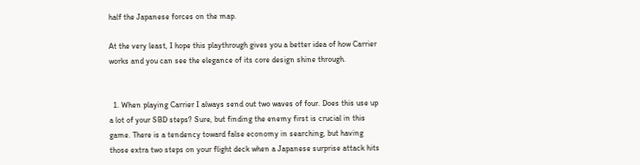half the Japanese forces on the map.

At the very least, I hope this playthrough gives you a better idea of how Carrier works and you can see the elegance of its core design shine through.


  1. When playing Carrier I always send out two waves of four. Does this use up a lot of your SBD steps? Sure, but finding the enemy first is crucial in this game. There is a tendency toward false economy in searching, but having those extra two steps on your flight deck when a Japanese surprise attack hits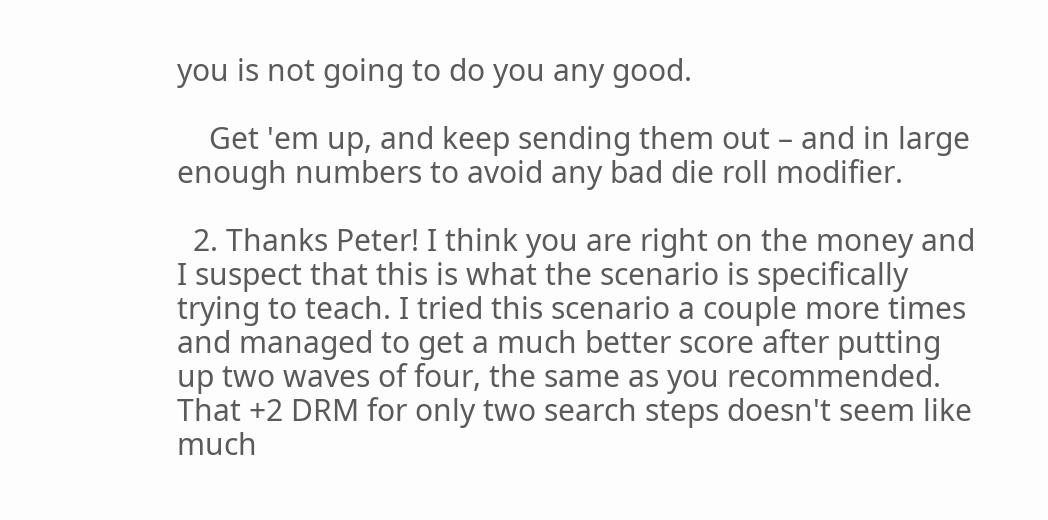you is not going to do you any good.

    Get 'em up, and keep sending them out – and in large enough numbers to avoid any bad die roll modifier.

  2. Thanks Peter! I think you are right on the money and I suspect that this is what the scenario is specifically trying to teach. I tried this scenario a couple more times and managed to get a much better score after putting up two waves of four, the same as you recommended. That +2 DRM for only two search steps doesn't seem like much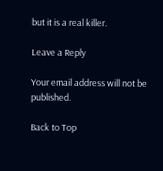but it is a real killer.

Leave a Reply

Your email address will not be published.

Back to Top